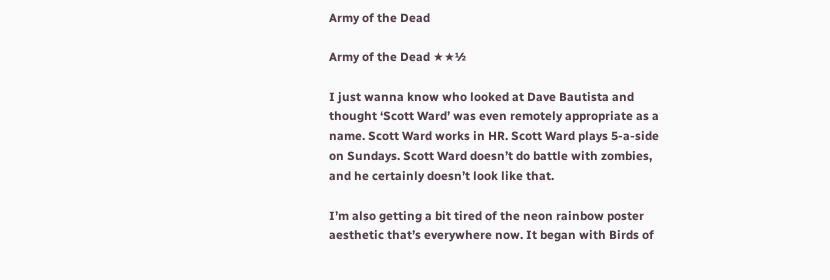Army of the Dead

Army of the Dead ★★½

I just wanna know who looked at Dave Bautista and thought ‘Scott Ward’ was even remotely appropriate as a name. Scott Ward works in HR. Scott Ward plays 5-a-side on Sundays. Scott Ward doesn’t do battle with zombies, and he certainly doesn’t look like that.

I’m also getting a bit tired of the neon rainbow poster aesthetic that’s everywhere now. It began with Birds of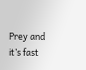Prey and it’s fast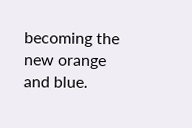becoming the new orange and blue.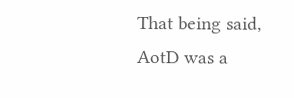That being said, AotD was a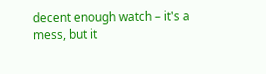decent enough watch – it's a mess, but it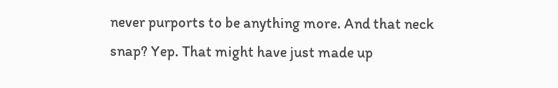never purports to be anything more. And that neck snap? Yep. That might have just made up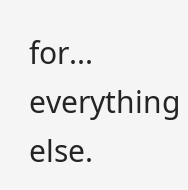for... everything else.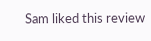Sam liked this review